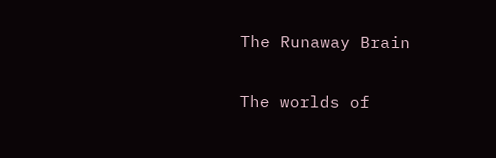The Runaway Brain

The worlds of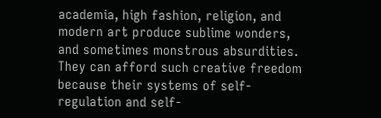academia, high fashion, religion, and modern art produce sublime wonders, and sometimes monstrous absurdities. They can afford such creative freedom because their systems of self-regulation and self-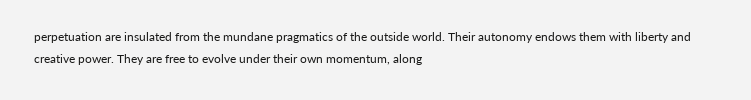perpetuation are insulated from the mundane pragmatics of the outside world. Their autonomy endows them with liberty and creative power. They are free to evolve under their own momentum, along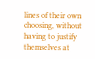lines of their own choosing, without having to justify themselves at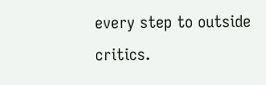every step to outside critics.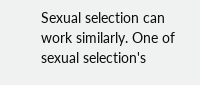Sexual selection can work similarly. One of sexual selection's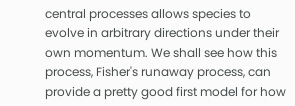central processes allows species to evolve in arbitrary directions under their own momentum. We shall see how this process, Fisher's runaway process, can provide a pretty good first model for how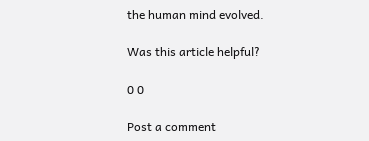the human mind evolved.

Was this article helpful?

0 0

Post a comment